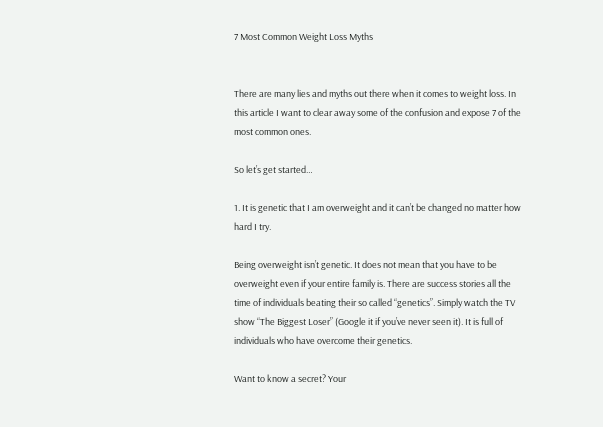7 Most Common Weight Loss Myths


There are many lies and myths out there when it comes to weight loss. In this article I want to clear away some of the confusion and expose 7 of the most common ones.

So let’s get started…

1. It is genetic that I am overweight and it can’t be changed no matter how hard I try.

Being overweight isn’t genetic. It does not mean that you have to be overweight even if your entire family is. There are success stories all the time of individuals beating their so called “genetics”. Simply watch the TV show “The Biggest Loser” (Google it if you’ve never seen it). It is full of individuals who have overcome their genetics.

Want to know a secret? Your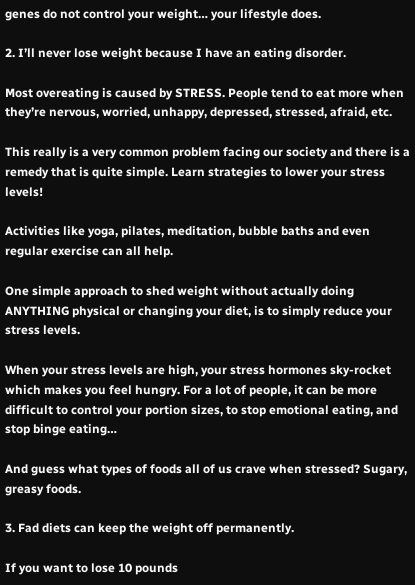genes do not control your weight… your lifestyle does.

2. I’ll never lose weight because I have an eating disorder.

Most overeating is caused by STRESS. People tend to eat more when they’re nervous, worried, unhappy, depressed, stressed, afraid, etc.

This really is a very common problem facing our society and there is a remedy that is quite simple. Learn strategies to lower your stress levels!

Activities like yoga, pilates, meditation, bubble baths and even regular exercise can all help.

One simple approach to shed weight without actually doing ANYTHING physical or changing your diet, is to simply reduce your stress levels.

When your stress levels are high, your stress hormones sky-rocket which makes you feel hungry. For a lot of people, it can be more difficult to control your portion sizes, to stop emotional eating, and stop binge eating…

And guess what types of foods all of us crave when stressed? Sugary, greasy foods.

3. Fad diets can keep the weight off permanently.

If you want to lose 10 pounds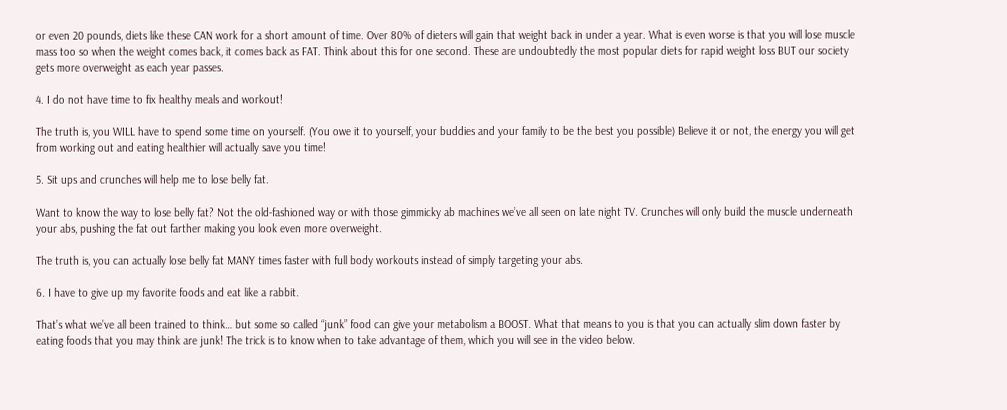or even 20 pounds, diets like these CAN work for a short amount of time. Over 80% of dieters will gain that weight back in under a year. What is even worse is that you will lose muscle mass too so when the weight comes back, it comes back as FAT. Think about this for one second. These are undoubtedly the most popular diets for rapid weight loss BUT our society gets more overweight as each year passes.

4. I do not have time to fix healthy meals and workout!

The truth is, you WILL have to spend some time on yourself. (You owe it to yourself, your buddies and your family to be the best you possible) Believe it or not, the energy you will get from working out and eating healthier will actually save you time!

5. Sit ups and crunches will help me to lose belly fat.

Want to know the way to lose belly fat? Not the old-fashioned way or with those gimmicky ab machines we’ve all seen on late night TV. Crunches will only build the muscle underneath your abs, pushing the fat out farther making you look even more overweight.

The truth is, you can actually lose belly fat MANY times faster with full body workouts instead of simply targeting your abs.

6. I have to give up my favorite foods and eat like a rabbit.

That’s what we’ve all been trained to think… but some so called “junk” food can give your metabolism a BOOST. What that means to you is that you can actually slim down faster by eating foods that you may think are junk! The trick is to know when to take advantage of them, which you will see in the video below.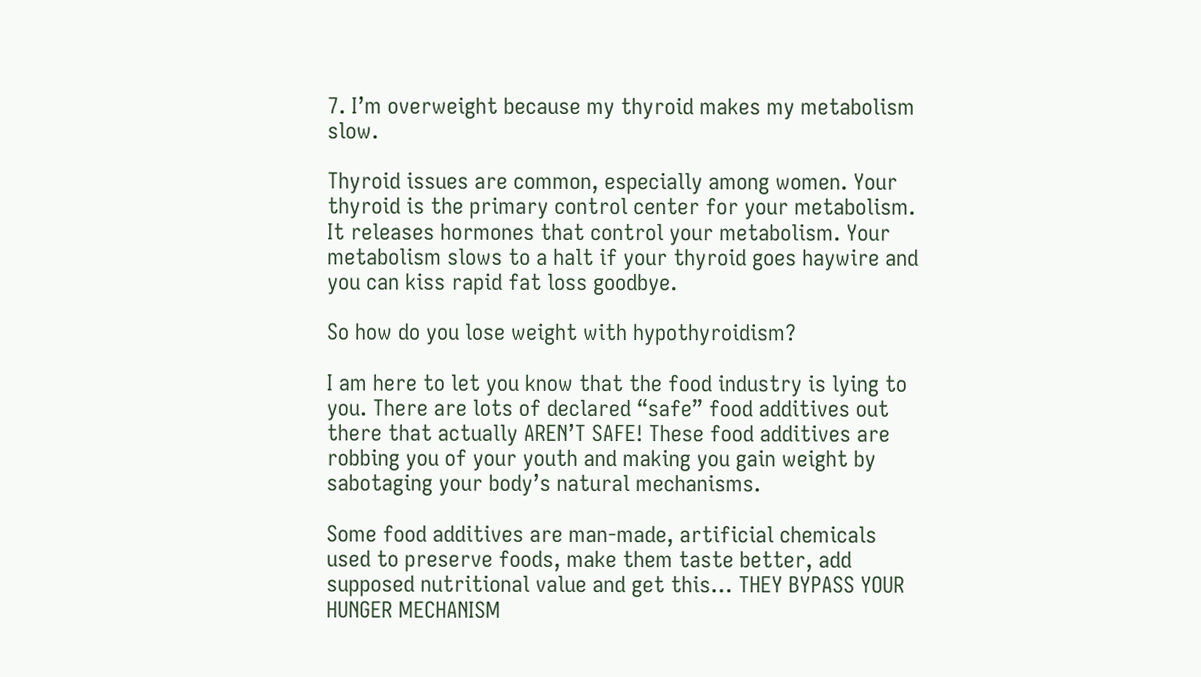7. I’m overweight because my thyroid makes my metabolism slow.

Thyroid issues are common, especially among women. Your thyroid is the primary control center for your metabolism. It releases hormones that control your metabolism. Your metabolism slows to a halt if your thyroid goes haywire and you can kiss rapid fat loss goodbye.

So how do you lose weight with hypothyroidism?

I am here to let you know that the food industry is lying to you. There are lots of declared “safe” food additives out there that actually AREN’T SAFE! These food additives are robbing you of your youth and making you gain weight by sabotaging your body’s natural mechanisms.

Some food additives are man-made, artificial chemicals used to preserve foods, make them taste better, add supposed nutritional value and get this… THEY BYPASS YOUR HUNGER MECHANISM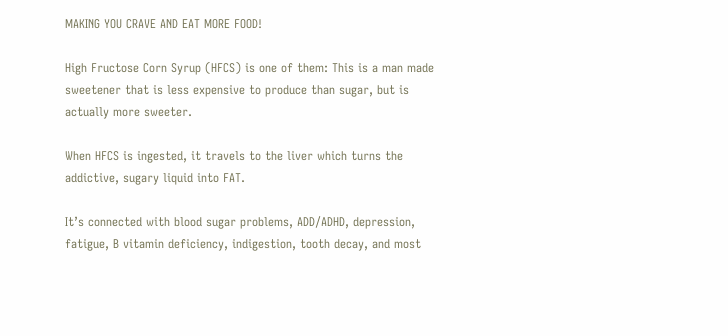MAKING YOU CRAVE AND EAT MORE FOOD!

High Fructose Corn Syrup (HFCS) is one of them: This is a man made sweetener that is less expensive to produce than sugar, but is actually more sweeter.

When HFCS is ingested, it travels to the liver which turns the addictive, sugary liquid into FAT.

It’s connected with blood sugar problems, ADD/ADHD, depression, fatigue, B vitamin deficiency, indigestion, tooth decay, and most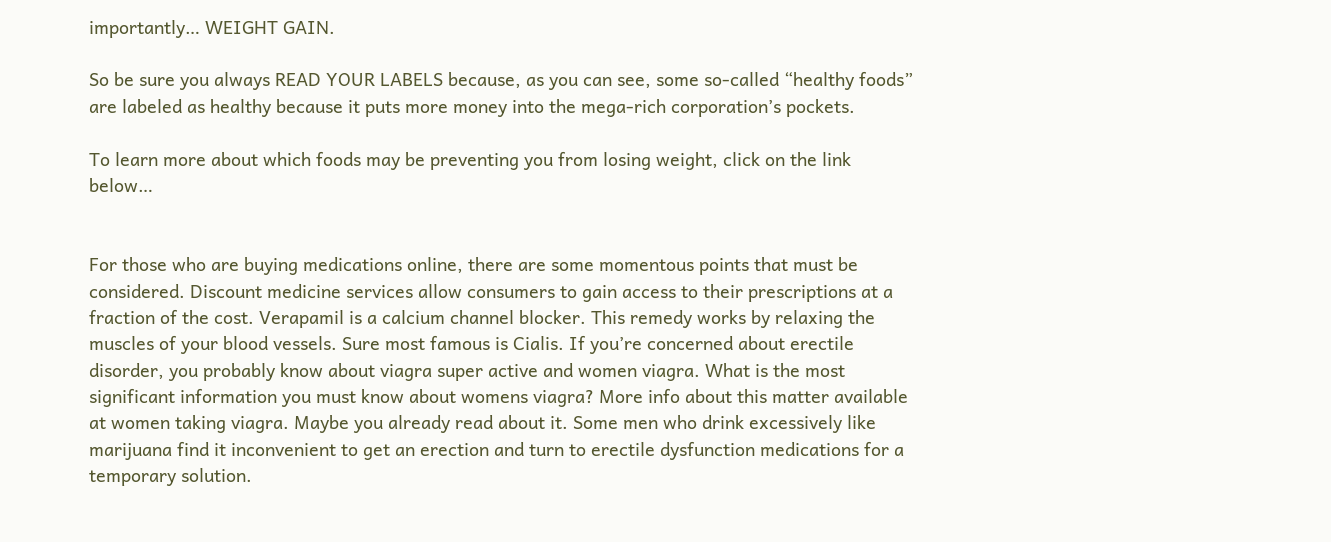importantly… WEIGHT GAIN.

So be sure you always READ YOUR LABELS because, as you can see, some so-called “healthy foods” are labeled as healthy because it puts more money into the mega-rich corporation’s pockets.

To learn more about which foods may be preventing you from losing weight, click on the link below…


For those who are buying medications online, there are some momentous points that must be considered. Discount medicine services allow consumers to gain access to their prescriptions at a fraction of the cost. Verapamil is a calcium channel blocker. This remedy works by relaxing the muscles of your blood vessels. Sure most famous is Cialis. If you’re concerned about erectile disorder, you probably know about viagra super active and women viagra. What is the most significant information you must know about womens viagra? More info about this matter available at women taking viagra. Maybe you already read about it. Some men who drink excessively like marijuana find it inconvenient to get an erection and turn to erectile dysfunction medications for a temporary solution.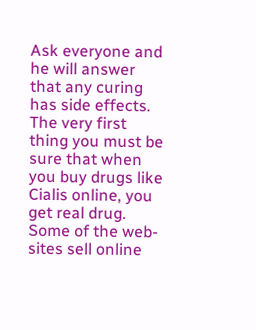Ask everyone and he will answer that any curing has side effects. The very first thing you must be sure that when you buy drugs like Cialis online, you get real drug. Some of the web-sites sell online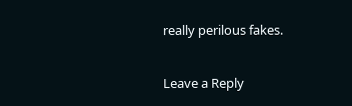really perilous fakes.

Leave a Reply